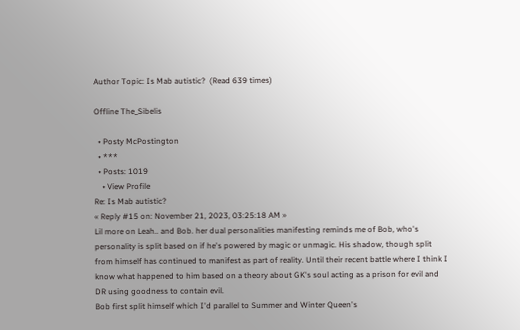Author Topic: Is Mab autistic?  (Read 639 times)

Offline The_Sibelis

  • Posty McPostington
  • ***
  • Posts: 1019
    • View Profile
Re: Is Mab autistic?
« Reply #15 on: November 21, 2023, 03:25:18 AM »
Lil more on Leah.. and Bob. her dual personalities manifesting reminds me of Bob, who's personality is split based on if he's powered by magic or unmagic. His shadow, though split from himself has continued to manifest as part of reality. Until their recent battle where I think I know what happened to him based on a theory about GK's soul acting as a prison for evil and DR using goodness to contain evil.
Bob first split himself which I'd parallel to Summer and Winter Queen's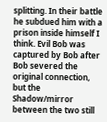splitting. In their battle he subdued him with a prison inside himself I think. Evil Bob was captured by Bob after Bob severed the original connection, but the Shadow/mirror between the two still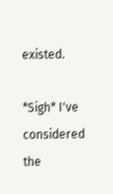existed.

*Sigh* I've considered the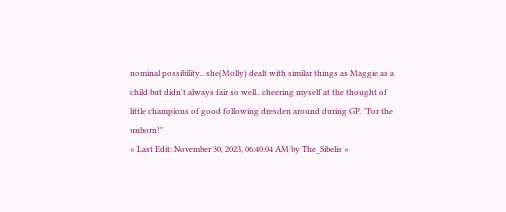nominal possibility.. she(Molly) dealt with similar things as Maggie as a child but didn't always fair so well.. cheering myself at the thought of little champions of good following dresden around during GP. "For the unborn!"
« Last Edit: November 30, 2023, 06:40:04 AM by The_Sibelis »